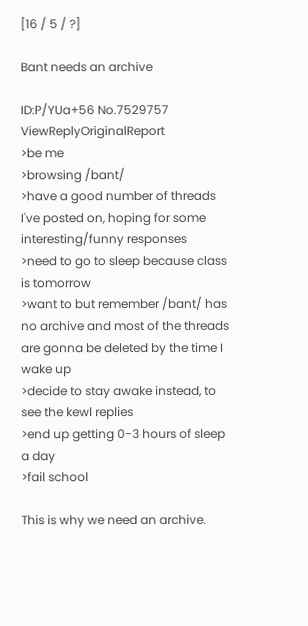[16 / 5 / ?]

Bant needs an archive

ID:P/YUa+56 No.7529757 ViewReplyOriginalReport
>be me
>browsing /bant/
>have a good number of threads I've posted on, hoping for some interesting/funny responses
>need to go to sleep because class is tomorrow
>want to but remember /bant/ has no archive and most of the threads are gonna be deleted by the time I wake up
>decide to stay awake instead, to see the kewl replies
>end up getting 0-3 hours of sleep a day
>fail school

This is why we need an archive.